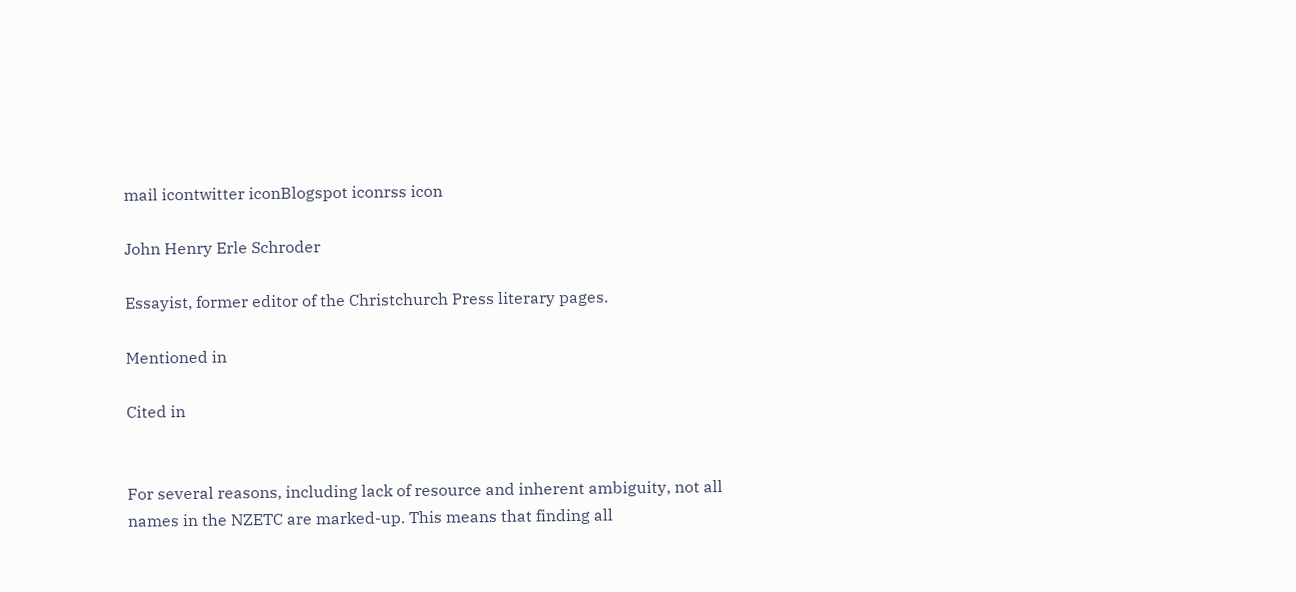mail icontwitter iconBlogspot iconrss icon

John Henry Erle Schroder

Essayist, former editor of the Christchurch Press literary pages.

Mentioned in

Cited in


For several reasons, including lack of resource and inherent ambiguity, not all names in the NZETC are marked-up. This means that finding all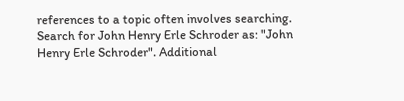references to a topic often involves searching. Search for John Henry Erle Schroder as: "John Henry Erle Schroder". Additional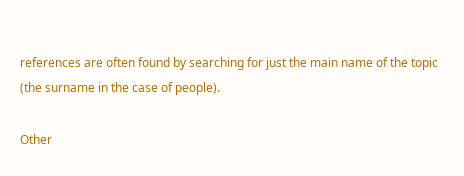references are often found by searching for just the main name of the topic (the surname in the case of people).

Other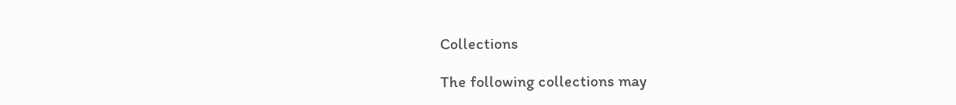Collections

The following collections may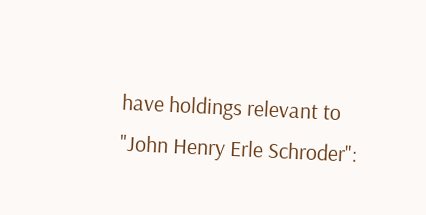have holdings relevant to "John Henry Erle Schroder":